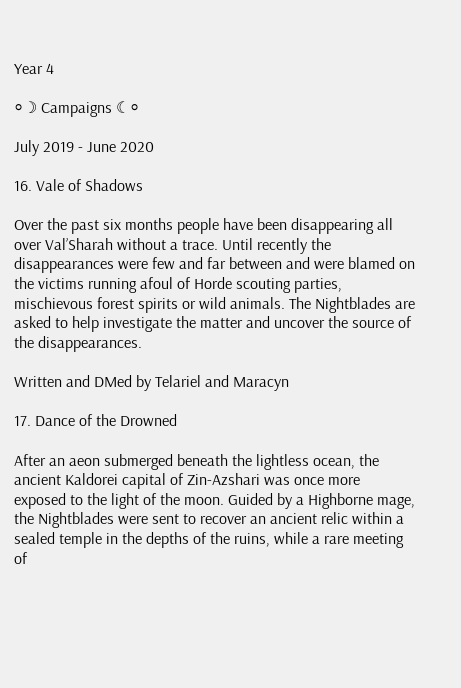Year 4

⸰☽ Campaigns ☾⸰

July 2019 - June 2020

16. Vale of Shadows

Over the past six months people have been disappearing all over Val’Sharah without a trace. Until recently the disappearances were few and far between and were blamed on the victims running afoul of Horde scouting parties, mischievous forest spirits or wild animals. The Nightblades are asked to help investigate the matter and uncover the source of the disappearances.

Written and DMed by Telariel and Maracyn

17. Dance of the Drowned

After an aeon submerged beneath the lightless ocean, the ancient Kaldorei capital of Zin-Azshari was once more exposed to the light of the moon. Guided by a Highborne mage, the Nightblades were sent to recover an ancient relic within a sealed temple in the depths of the ruins, while a rare meeting of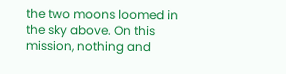the two moons loomed in the sky above. On this mission, nothing and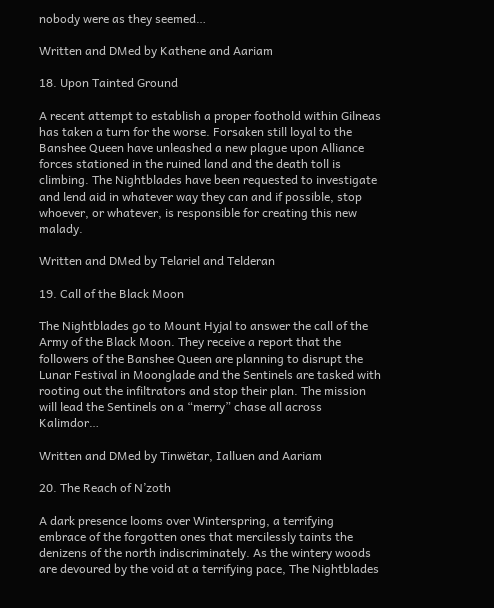nobody were as they seemed…

Written and DMed by Kathene and Aariam

18. Upon Tainted Ground

A recent attempt to establish a proper foothold within Gilneas has taken a turn for the worse. Forsaken still loyal to the Banshee Queen have unleashed a new plague upon Alliance forces stationed in the ruined land and the death toll is climbing. The Nightblades have been requested to investigate and lend aid in whatever way they can and if possible, stop whoever, or whatever, is responsible for creating this new malady.

Written and DMed by Telariel and Telderan

19. Call of the Black Moon

The Nightblades go to Mount Hyjal to answer the call of the Army of the Black Moon. They receive a report that the followers of the Banshee Queen are planning to disrupt the Lunar Festival in Moonglade and the Sentinels are tasked with rooting out the infiltrators and stop their plan. The mission will lead the Sentinels on a “merry” chase all across Kalimdor…

Written and DMed by Tinwëtar, Ialluen and Aariam

20. The Reach of N’zoth

A dark presence looms over Winterspring, a terrifying embrace of the forgotten ones that mercilessly taints the denizens of the north indiscriminately. As the wintery woods are devoured by the void at a terrifying pace, The Nightblades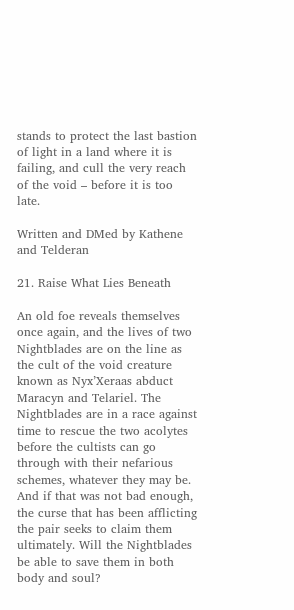stands to protect the last bastion of light in a land where it is failing, and cull the very reach of the void – before it is too late.

Written and DMed by Kathene and Telderan

21. Raise What Lies Beneath

An old foe reveals themselves once again, and the lives of two Nightblades are on the line as the cult of the void creature known as Nyx’Xeraas abduct Maracyn and Telariel. The Nightblades are in a race against time to rescue the two acolytes before the cultists can go through with their nefarious schemes, whatever they may be. And if that was not bad enough, the curse that has been afflicting the pair seeks to claim them ultimately. Will the Nightblades be able to save them in both body and soul?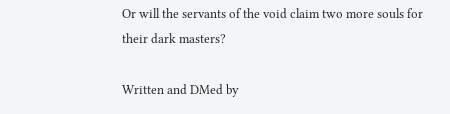Or will the servants of the void claim two more souls for their dark masters?

Written and DMed by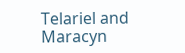Telariel and Maracyn